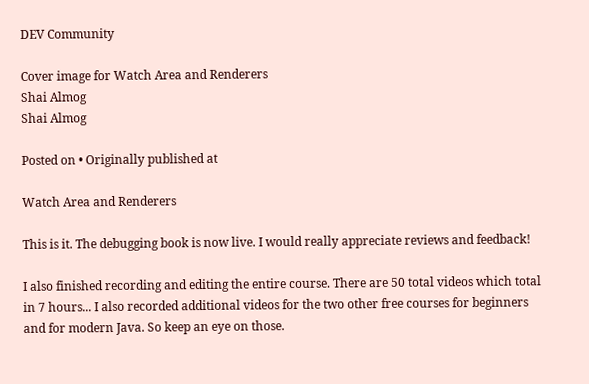DEV Community

Cover image for Watch Area and Renderers
Shai Almog
Shai Almog

Posted on • Originally published at

Watch Area and Renderers

This is it. The debugging book is now live. I would really appreciate reviews and feedback!

I also finished recording and editing the entire course. There are 50 total videos which total in 7 hours... I also recorded additional videos for the two other free courses for beginners and for modern Java. So keep an eye on those.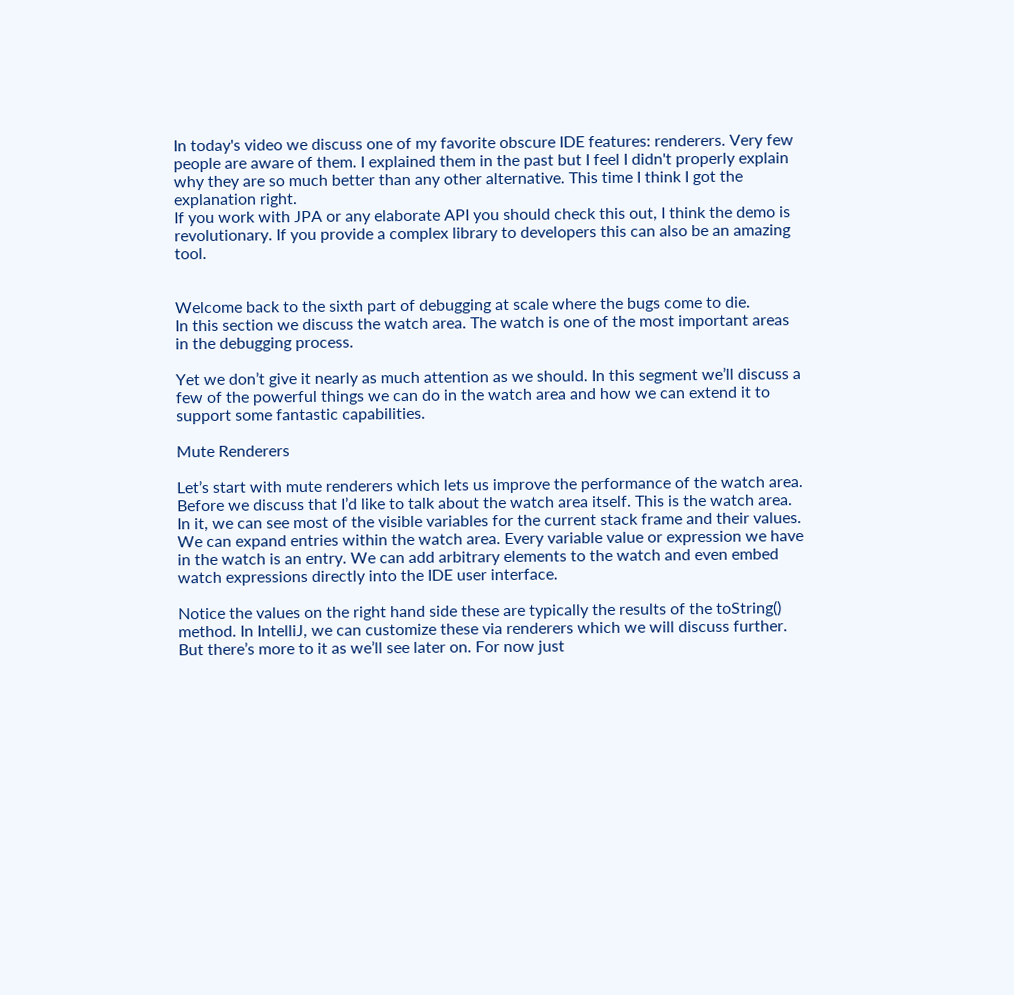In today's video we discuss one of my favorite obscure IDE features: renderers. Very few people are aware of them. I explained them in the past but I feel I didn't properly explain why they are so much better than any other alternative. This time I think I got the explanation right.
If you work with JPA or any elaborate API you should check this out, I think the demo is revolutionary. If you provide a complex library to developers this can also be an amazing tool.


Welcome back to the sixth part of debugging at scale where the bugs come to die.
In this section we discuss the watch area. The watch is one of the most important areas in the debugging process.

Yet we don’t give it nearly as much attention as we should. In this segment we’ll discuss a few of the powerful things we can do in the watch area and how we can extend it to support some fantastic capabilities.

Mute Renderers

Let’s start with mute renderers which lets us improve the performance of the watch area. Before we discuss that I’d like to talk about the watch area itself. This is the watch area. In it, we can see most of the visible variables for the current stack frame and their values. We can expand entries within the watch area. Every variable value or expression we have in the watch is an entry. We can add arbitrary elements to the watch and even embed watch expressions directly into the IDE user interface.

Notice the values on the right hand side these are typically the results of the toString() method. In IntelliJ, we can customize these via renderers which we will discuss further. But there’s more to it as we’ll see later on. For now just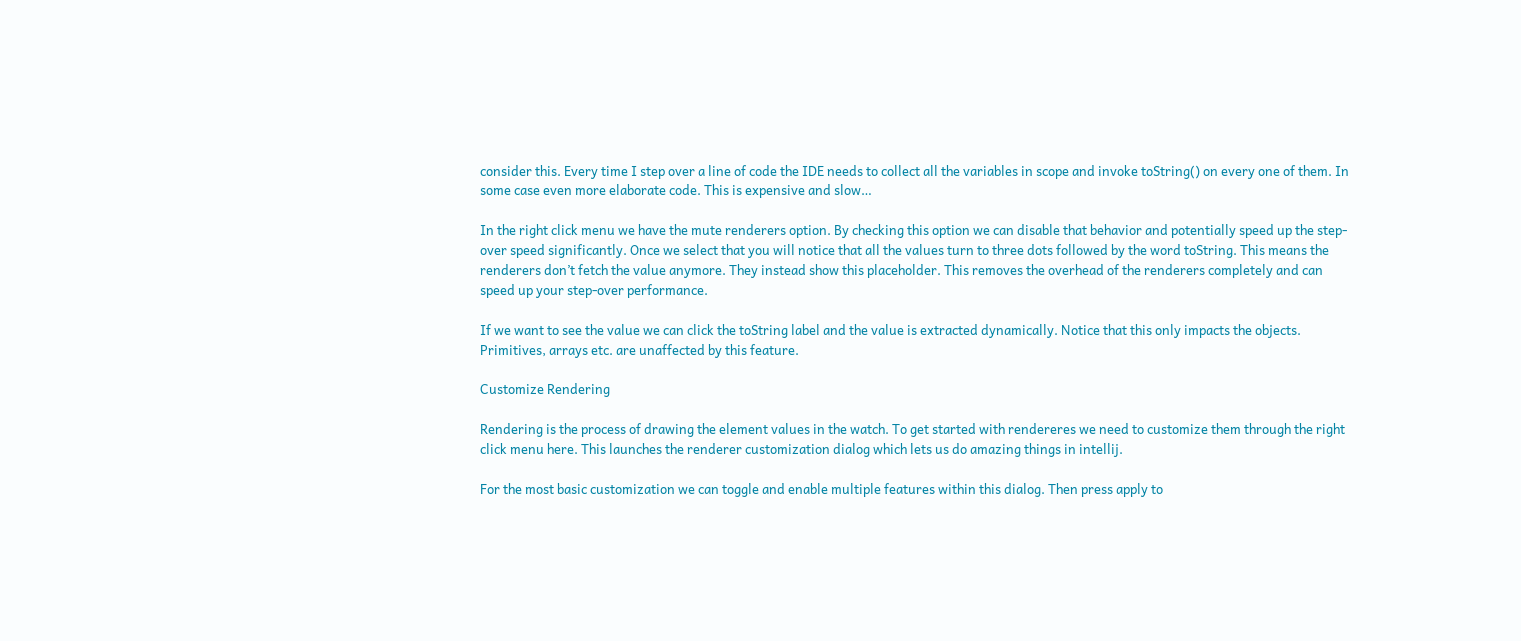consider this. Every time I step over a line of code the IDE needs to collect all the variables in scope and invoke toString() on every one of them. In some case even more elaborate code. This is expensive and slow…

In the right click menu we have the mute renderers option. By checking this option we can disable that behavior and potentially speed up the step-over speed significantly. Once we select that you will notice that all the values turn to three dots followed by the word toString. This means the renderers don’t fetch the value anymore. They instead show this placeholder. This removes the overhead of the renderers completely and can speed up your step-over performance.

If we want to see the value we can click the toString label and the value is extracted dynamically. Notice that this only impacts the objects. Primitives, arrays etc. are unaffected by this feature.

Customize Rendering

Rendering is the process of drawing the element values in the watch. To get started with rendereres we need to customize them through the right click menu here. This launches the renderer customization dialog which lets us do amazing things in intellij.

For the most basic customization we can toggle and enable multiple features within this dialog. Then press apply to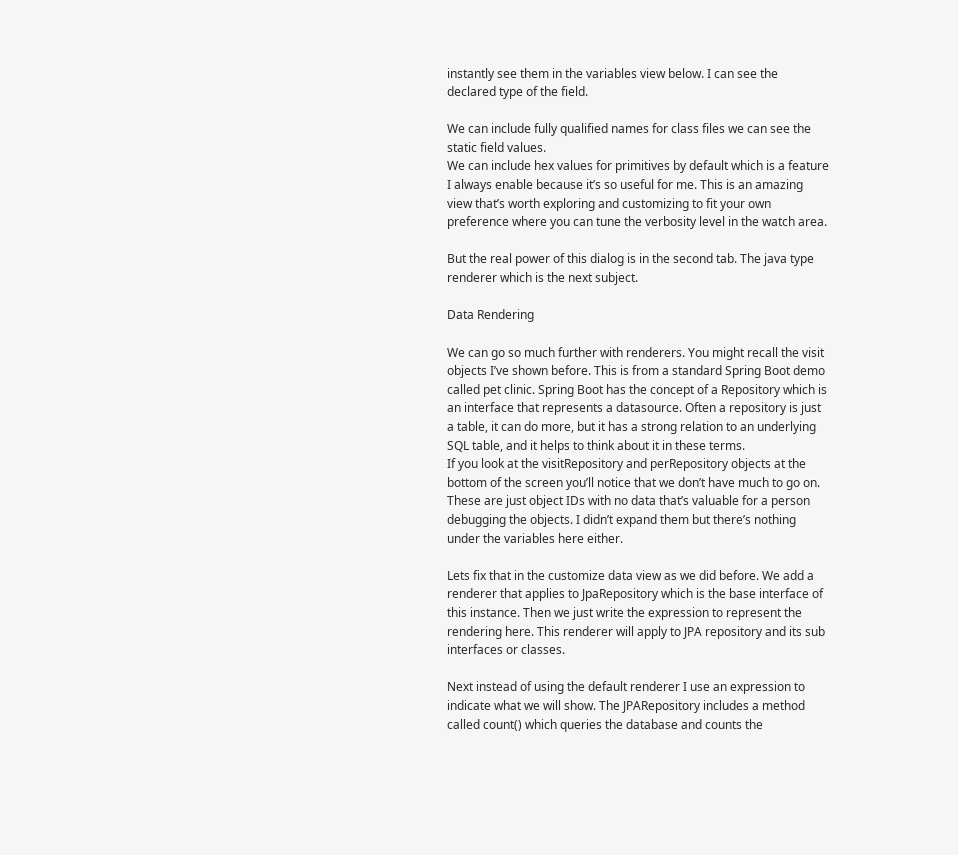instantly see them in the variables view below. I can see the declared type of the field.

We can include fully qualified names for class files we can see the static field values.
We can include hex values for primitives by default which is a feature I always enable because it’s so useful for me. This is an amazing view that’s worth exploring and customizing to fit your own preference where you can tune the verbosity level in the watch area.

But the real power of this dialog is in the second tab. The java type renderer which is the next subject.

Data Rendering

We can go so much further with renderers. You might recall the visit objects I’ve shown before. This is from a standard Spring Boot demo called pet clinic. Spring Boot has the concept of a Repository which is an interface that represents a datasource. Often a repository is just a table, it can do more, but it has a strong relation to an underlying SQL table, and it helps to think about it in these terms.
If you look at the visitRepository and perRepository objects at the bottom of the screen you’ll notice that we don’t have much to go on. These are just object IDs with no data that’s valuable for a person debugging the objects. I didn’t expand them but there’s nothing under the variables here either.

Lets fix that in the customize data view as we did before. We add a renderer that applies to JpaRepository which is the base interface of this instance. Then we just write the expression to represent the rendering here. This renderer will apply to JPA repository and its sub interfaces or classes.

Next instead of using the default renderer I use an expression to indicate what we will show. The JPARepository includes a method called count() which queries the database and counts the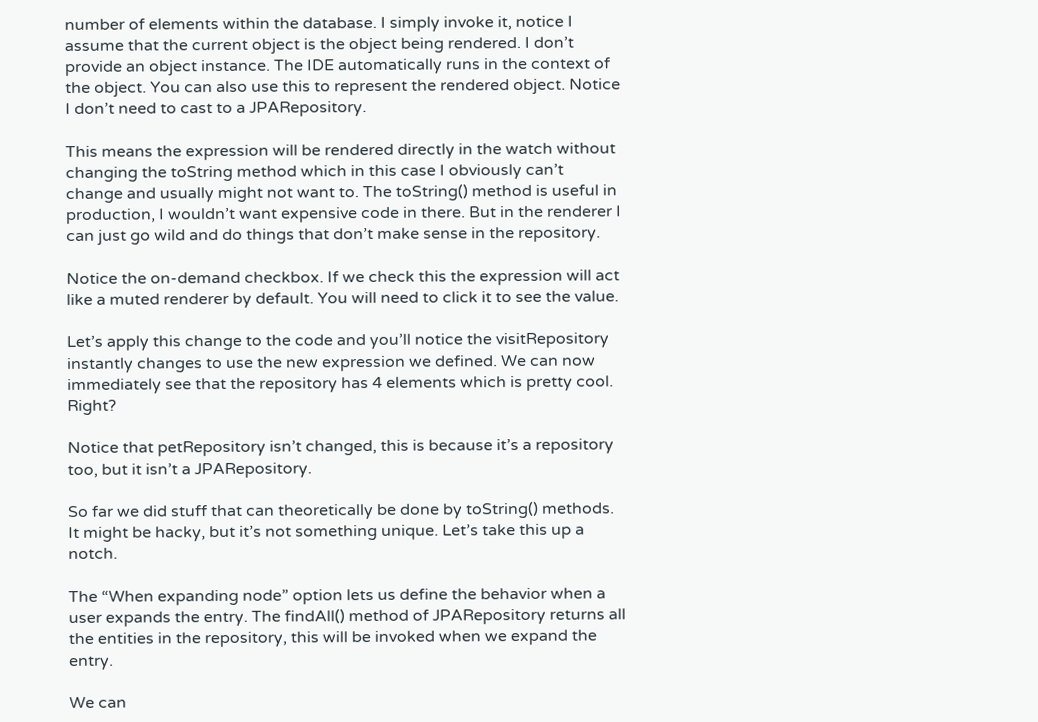number of elements within the database. I simply invoke it, notice I assume that the current object is the object being rendered. I don’t provide an object instance. The IDE automatically runs in the context of the object. You can also use this to represent the rendered object. Notice I don’t need to cast to a JPARepository.

This means the expression will be rendered directly in the watch without changing the toString method which in this case I obviously can’t change and usually might not want to. The toString() method is useful in production, I wouldn’t want expensive code in there. But in the renderer I can just go wild and do things that don’t make sense in the repository.

Notice the on-demand checkbox. If we check this the expression will act like a muted renderer by default. You will need to click it to see the value.

Let’s apply this change to the code and you’ll notice the visitRepository instantly changes to use the new expression we defined. We can now immediately see that the repository has 4 elements which is pretty cool. Right?

Notice that petRepository isn’t changed, this is because it’s a repository too, but it isn’t a JPARepository.

So far we did stuff that can theoretically be done by toString() methods. It might be hacky, but it’s not something unique. Let’s take this up a notch.

The “When expanding node” option lets us define the behavior when a user expands the entry. The findAll() method of JPARepository returns all the entities in the repository, this will be invoked when we expand the entry.

We can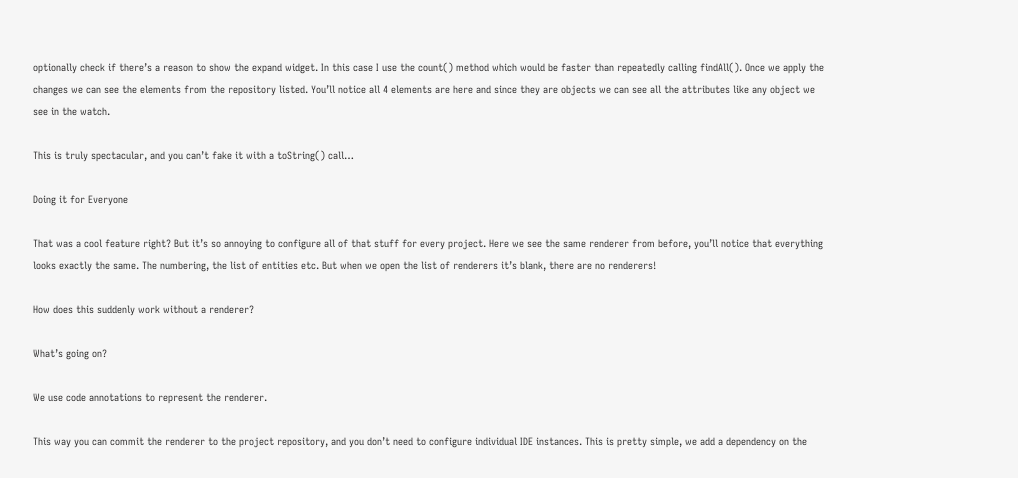optionally check if there’s a reason to show the expand widget. In this case I use the count() method which would be faster than repeatedly calling findAll(). Once we apply the changes we can see the elements from the repository listed. You’ll notice all 4 elements are here and since they are objects we can see all the attributes like any object we see in the watch.

This is truly spectacular, and you can’t fake it with a toString() call…

Doing it for Everyone

That was a cool feature right? But it’s so annoying to configure all of that stuff for every project. Here we see the same renderer from before, you’ll notice that everything looks exactly the same. The numbering, the list of entities etc. But when we open the list of renderers it’s blank, there are no renderers!

How does this suddenly work without a renderer?

What’s going on?

We use code annotations to represent the renderer.

This way you can commit the renderer to the project repository, and you don’t need to configure individual IDE instances. This is pretty simple, we add a dependency on the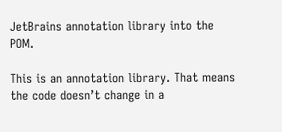JetBrains annotation library into the POM.

This is an annotation library. That means the code doesn’t change in a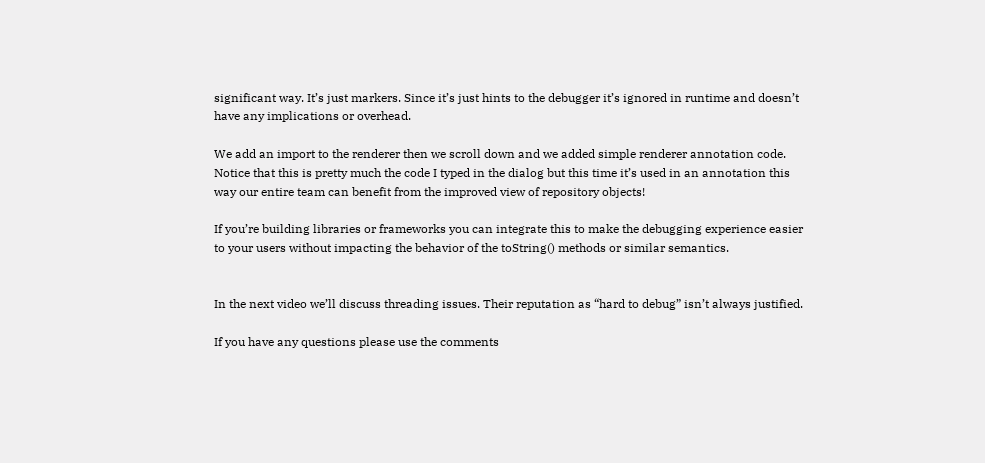significant way. It’s just markers. Since it’s just hints to the debugger it’s ignored in runtime and doesn’t have any implications or overhead.

We add an import to the renderer then we scroll down and we added simple renderer annotation code. Notice that this is pretty much the code I typed in the dialog but this time it’s used in an annotation this way our entire team can benefit from the improved view of repository objects!

If you’re building libraries or frameworks you can integrate this to make the debugging experience easier to your users without impacting the behavior of the toString() methods or similar semantics.


In the next video we’ll discuss threading issues. Their reputation as “hard to debug” isn’t always justified.

If you have any questions please use the comments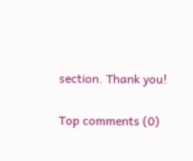section. Thank you!

Top comments (0)